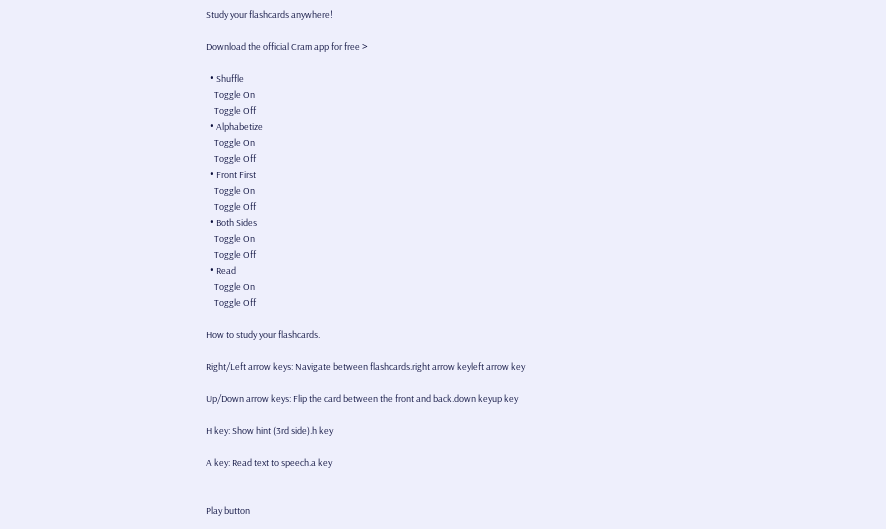Study your flashcards anywhere!

Download the official Cram app for free >

  • Shuffle
    Toggle On
    Toggle Off
  • Alphabetize
    Toggle On
    Toggle Off
  • Front First
    Toggle On
    Toggle Off
  • Both Sides
    Toggle On
    Toggle Off
  • Read
    Toggle On
    Toggle Off

How to study your flashcards.

Right/Left arrow keys: Navigate between flashcards.right arrow keyleft arrow key

Up/Down arrow keys: Flip the card between the front and back.down keyup key

H key: Show hint (3rd side).h key

A key: Read text to speech.a key


Play button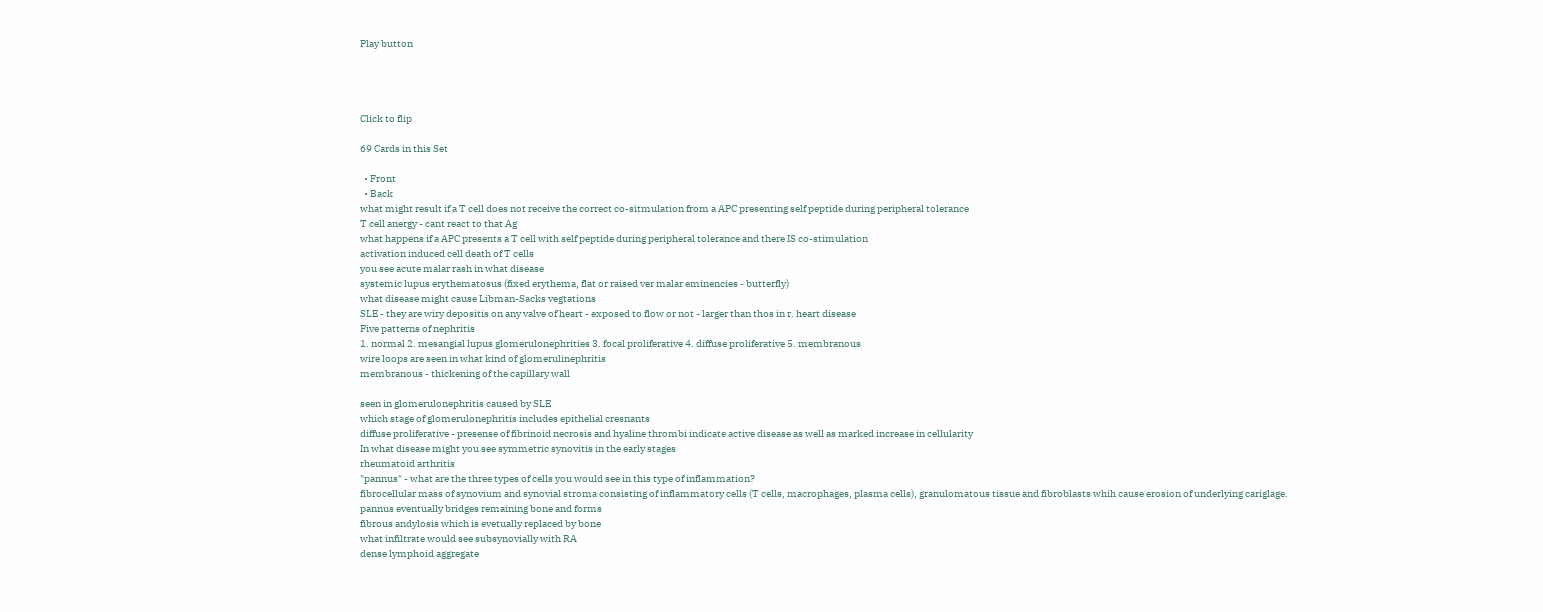Play button




Click to flip

69 Cards in this Set

  • Front
  • Back
what might result if a T cell does not receive the correct co-sitmulation from a APC presenting self peptide during peripheral tolerance
T cell anergy - cant react to that Ag
what happens if a APC presents a T cell with self peptide during peripheral tolerance and there IS co-stimulation
activation induced cell death of T cells
you see acute malar rash in what disease
systemic lupus erythematosus (fixed erythema, flat or raised ver malar eminencies - butterfly)
what disease might cause Libman-Sacks vegtations
SLE - they are wiry depositis on any valve of heart - exposed to flow or not - larger than thos in r. heart disease
Five patterns of nephritis
1. normal 2. mesangial lupus glomerulonephrities 3. focal proliferative 4. diffuse proliferative 5. membranous
wire loops are seen in what kind of glomerulinephritis
membranous - thickening of the capillary wall

seen in glomerulonephritis caused by SLE
which stage of glomerulonephritis includes epithelial cresnants
diffuse proliferative - presense of fibrinoid necrosis and hyaline thrombi indicate active disease as well as marked increase in cellularity
In what disease might you see symmetric synovitis in the early stages
rheumatoid arthritis
"pannus" - what are the three types of cells you would see in this type of inflammation?
fibrocellular mass of synovium and synovial stroma consisting of inflammatory cells (T cells, macrophages, plasma cells), granulomatous tissue and fibroblasts whih cause erosion of underlying cariglage.
pannus eventually bridges remaining bone and forms
fibrous andylosis which is evetually replaced by bone
what infiltrate would see subsynovially with RA
dense lymphoid aggregate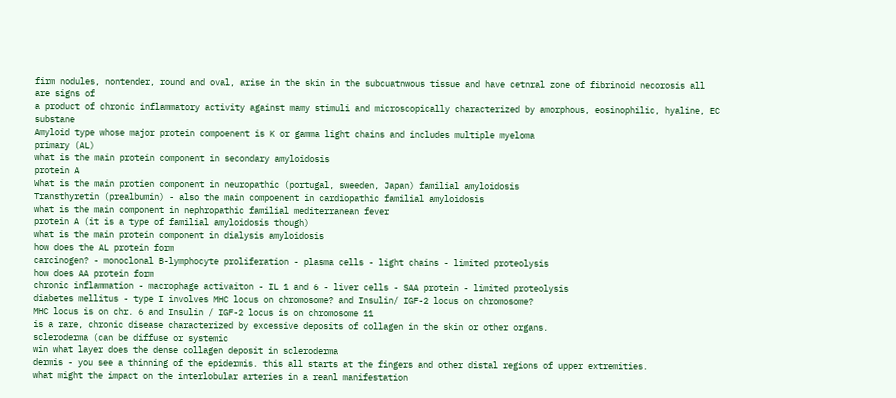firm nodules, nontender, round and oval, arise in the skin in the subcuatnwous tissue and have cetnral zone of fibrinoid necorosis all are signs of
a product of chronic inflammatory activity against mamy stimuli and microscopically characterized by amorphous, eosinophilic, hyaline, EC substane
Amyloid type whose major protein compoenent is K or gamma light chains and includes multiple myeloma
primary (AL)
what is the main protein component in secondary amyloidosis
protein A
What is the main protien component in neuropathic (portugal, sweeden, Japan) familial amyloidosis
Transthyretin (prealbumin) - also the main compoenent in cardiopathic familial amyloidosis
what is the main component in nephropathic familial mediterranean fever
protein A (it is a type of familial amyloidosis though)
what is the main protein component in dialysis amyloidosis
how does the AL protein form
carcinogen? - monoclonal B-lymphocyte proliferation - plasma cells - light chains - limited proteolysis
how does AA protein form
chronic inflammation - macrophage activaiton - IL 1 and 6 - liver cells - SAA protein - limited proteolysis
diabetes mellitus - type I involves MHC locus on chromosome? and Insulin/ IGF-2 locus on chromosome?
MHC locus is on chr. 6 and Insulin / IGF-2 locus is on chromosome 11
is a rare, chronic disease characterized by excessive deposits of collagen in the skin or other organs.
scleroderma (can be diffuse or systemic
win what layer does the dense collagen deposit in scleroderma
dermis - you see a thinning of the epidermis. this all starts at the fingers and other distal regions of upper extremities.
what might the impact on the interlobular arteries in a reanl manifestation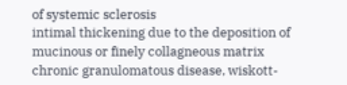of systemic sclerosis
intimal thickening due to the deposition of mucinous or finely collagneous matrix
chronic granulomatous disease, wiskott-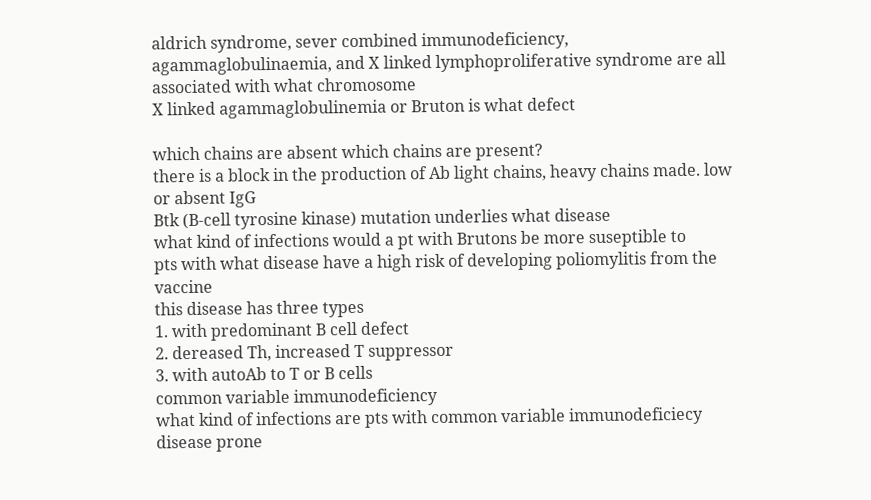aldrich syndrome, sever combined immunodeficiency, agammaglobulinaemia, and X linked lymphoproliferative syndrome are all associated with what chromosome
X linked agammaglobulinemia or Bruton is what defect

which chains are absent which chains are present?
there is a block in the production of Ab light chains, heavy chains made. low or absent IgG
Btk (B-cell tyrosine kinase) mutation underlies what disease
what kind of infections would a pt with Brutons be more suseptible to
pts with what disease have a high risk of developing poliomylitis from the vaccine
this disease has three types
1. with predominant B cell defect
2. dereased Th, increased T suppressor
3. with autoAb to T or B cells
common variable immunodeficiency
what kind of infections are pts with common variable immunodeficiecy disease prone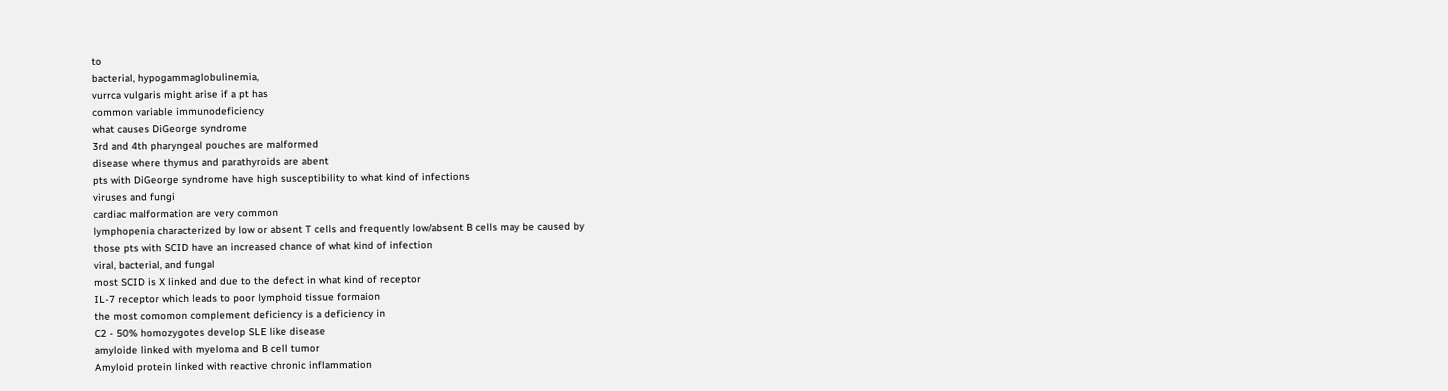to
bacterial, hypogammaglobulinemia,
vurrca vulgaris might arise if a pt has
common variable immunodeficiency
what causes DiGeorge syndrome
3rd and 4th pharyngeal pouches are malformed
disease where thymus and parathyroids are abent
pts with DiGeorge syndrome have high susceptibility to what kind of infections
viruses and fungi
cardiac malformation are very common
lymphopenia characterized by low or absent T cells and frequently low/absent B cells may be caused by
those pts with SCID have an increased chance of what kind of infection
viral, bacterial, and fungal
most SCID is X linked and due to the defect in what kind of receptor
IL-7 receptor which leads to poor lymphoid tissue formaion
the most comomon complement deficiency is a deficiency in
C2 - 50% homozygotes develop SLE like disease
amyloide linked with myeloma and B cell tumor
Amyloid protein linked with reactive chronic inflammation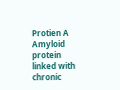Protien A
Amyloid protein linked with chronic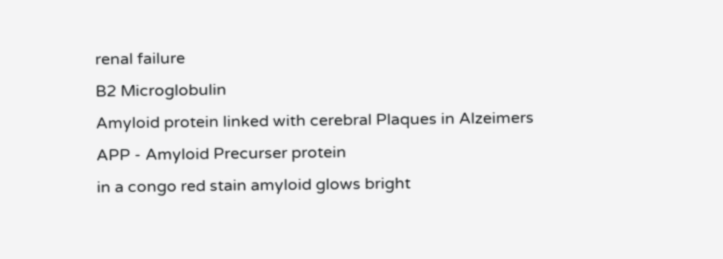renal failure
B2 Microglobulin
Amyloid protein linked with cerebral Plaques in Alzeimers
APP - Amyloid Precurser protein
in a congo red stain amyloid glows bright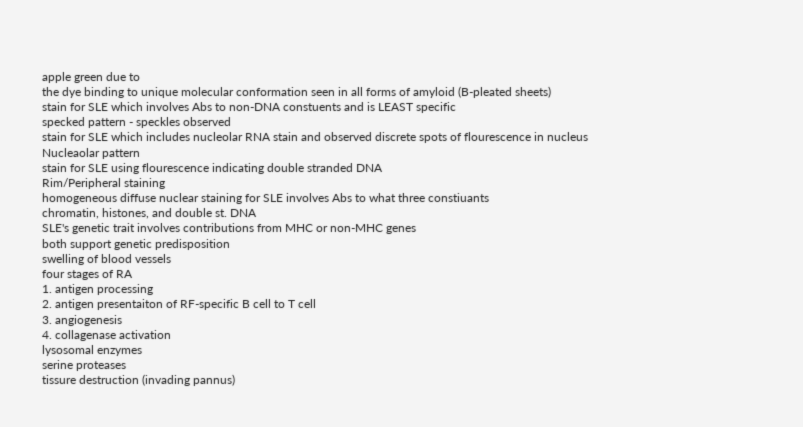apple green due to
the dye binding to unique molecular conformation seen in all forms of amyloid (B-pleated sheets)
stain for SLE which involves Abs to non-DNA constuents and is LEAST specific
specked pattern - speckles observed
stain for SLE which includes nucleolar RNA stain and observed discrete spots of flourescence in nucleus
Nucleaolar pattern
stain for SLE using flourescence indicating double stranded DNA
Rim/Peripheral staining
homogeneous diffuse nuclear staining for SLE involves Abs to what three constiuants
chromatin, histones, and double st. DNA
SLE's genetic trait involves contributions from MHC or non-MHC genes
both support genetic predisposition
swelling of blood vessels
four stages of RA
1. antigen processing
2. antigen presentaiton of RF-specific B cell to T cell
3. angiogenesis
4. collagenase activation
lysosomal enzymes
serine proteases
tissure destruction (invading pannus)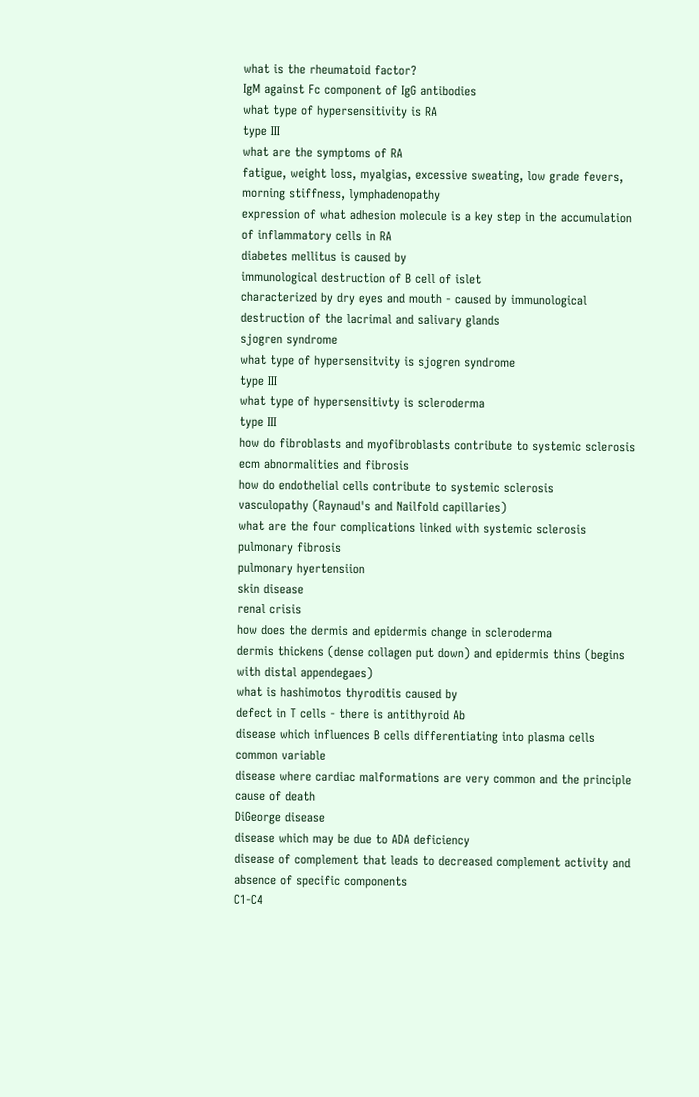what is the rheumatoid factor?
IgM against Fc component of IgG antibodies
what type of hypersensitivity is RA
type III
what are the symptoms of RA
fatigue, weight loss, myalgias, excessive sweating, low grade fevers, morning stiffness, lymphadenopathy
expression of what adhesion molecule is a key step in the accumulation of inflammatory cells in RA
diabetes mellitus is caused by
immunological destruction of B cell of islet
characterized by dry eyes and mouth - caused by immunological destruction of the lacrimal and salivary glands
sjogren syndrome
what type of hypersensitvity is sjogren syndrome
type III
what type of hypersensitivty is scleroderma
type III
how do fibroblasts and myofibroblasts contribute to systemic sclerosis
ecm abnormalities and fibrosis
how do endothelial cells contribute to systemic sclerosis
vasculopathy (Raynaud's and Nailfold capillaries)
what are the four complications linked with systemic sclerosis
pulmonary fibrosis
pulmonary hyertensiion
skin disease
renal crisis
how does the dermis and epidermis change in scleroderma
dermis thickens (dense collagen put down) and epidermis thins (begins with distal appendegaes)
what is hashimotos thyroditis caused by
defect in T cells - there is antithyroid Ab
disease which influences B cells differentiating into plasma cells
common variable
disease where cardiac malformations are very common and the principle cause of death
DiGeorge disease
disease which may be due to ADA deficiency
disease of complement that leads to decreased complement activity and absence of specific components
C1-C4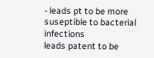- leads pt to be more suseptible to bacterial infections
leads patent to be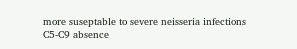more suseptable to severe neisseria infections
C5-C9 absence